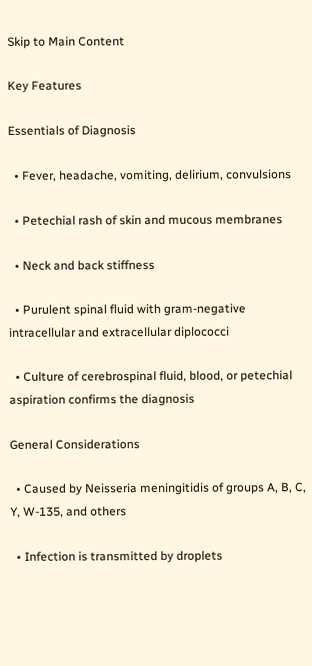Skip to Main Content

Key Features

Essentials of Diagnosis

  • Fever, headache, vomiting, delirium, convulsions

  • Petechial rash of skin and mucous membranes

  • Neck and back stiffness

  • Purulent spinal fluid with gram-negative intracellular and extracellular diplococci

  • Culture of cerebrospinal fluid, blood, or petechial aspiration confirms the diagnosis

General Considerations

  • Caused by Neisseria meningitidis of groups A, B, C, Y, W-135, and others

  • Infection is transmitted by droplets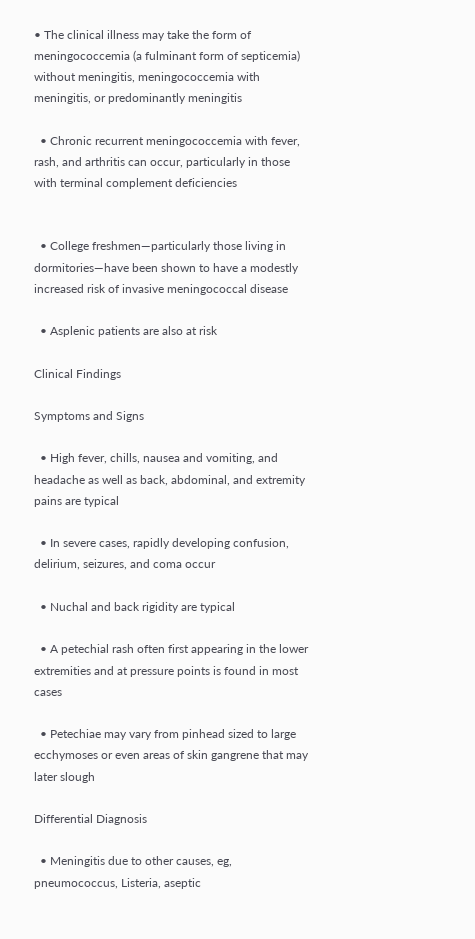• The clinical illness may take the form of meningococcemia (a fulminant form of septicemia) without meningitis, meningococcemia with meningitis, or predominantly meningitis

  • Chronic recurrent meningococcemia with fever, rash, and arthritis can occur, particularly in those with terminal complement deficiencies


  • College freshmen—particularly those living in dormitories—have been shown to have a modestly increased risk of invasive meningococcal disease

  • Asplenic patients are also at risk

Clinical Findings

Symptoms and Signs

  • High fever, chills, nausea and vomiting, and headache as well as back, abdominal, and extremity pains are typical

  • In severe cases, rapidly developing confusion, delirium, seizures, and coma occur

  • Nuchal and back rigidity are typical

  • A petechial rash often first appearing in the lower extremities and at pressure points is found in most cases

  • Petechiae may vary from pinhead sized to large ecchymoses or even areas of skin gangrene that may later slough

Differential Diagnosis

  • Meningitis due to other causes, eg, pneumococcus, Listeria, aseptic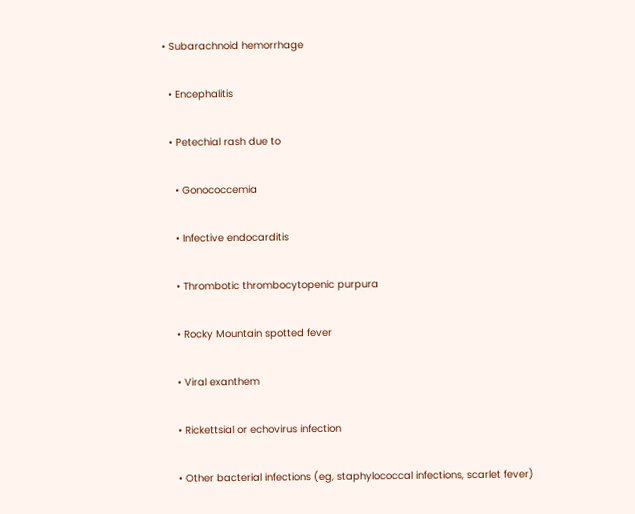• Subarachnoid hemorrhage

  • Encephalitis

  • Petechial rash due to

    • Gonococcemia

    • Infective endocarditis

    • Thrombotic thrombocytopenic purpura

    • Rocky Mountain spotted fever

    • Viral exanthem

    • Rickettsial or echovirus infection

    • Other bacterial infections (eg, staphylococcal infections, scarlet fever)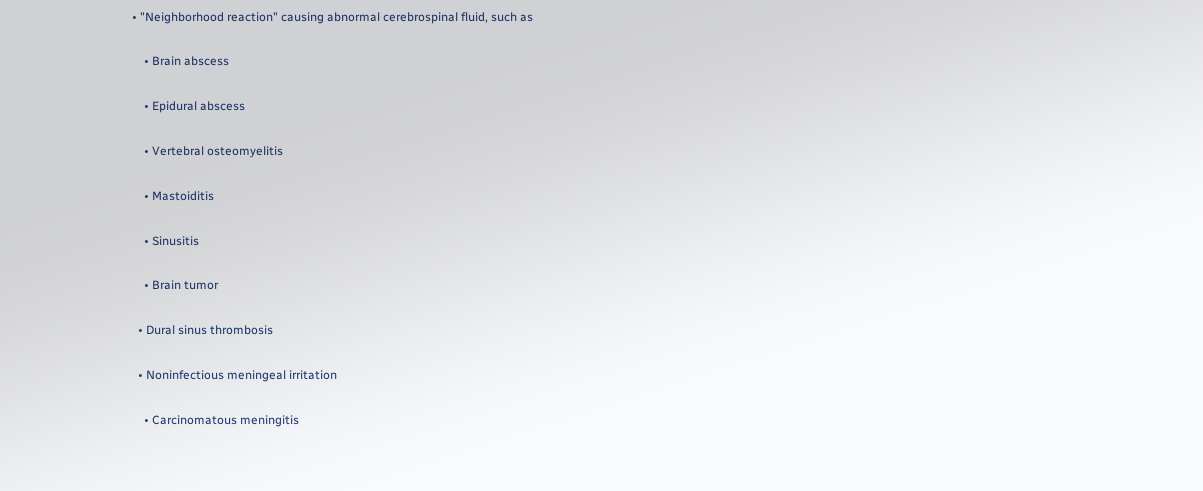• "Neighborhood reaction" causing abnormal cerebrospinal fluid, such as

    • Brain abscess

    • Epidural abscess

    • Vertebral osteomyelitis

    • Mastoiditis

    • Sinusitis

    • Brain tumor

  • Dural sinus thrombosis

  • Noninfectious meningeal irritation

    • Carcinomatous meningitis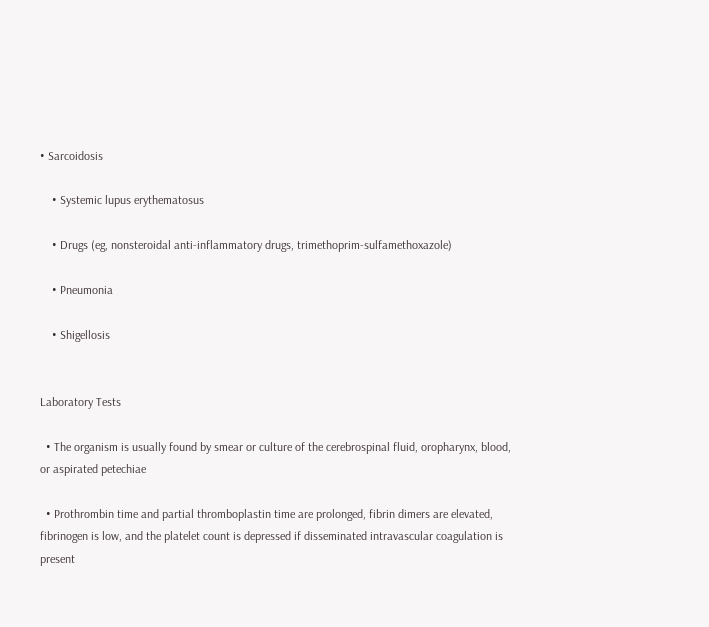• Sarcoidosis

    • Systemic lupus erythematosus

    • Drugs (eg, nonsteroidal anti-inflammatory drugs, trimethoprim-sulfamethoxazole)

    • Pneumonia

    • Shigellosis


Laboratory Tests

  • The organism is usually found by smear or culture of the cerebrospinal fluid, oropharynx, blood, or aspirated petechiae

  • Prothrombin time and partial thromboplastin time are prolonged, fibrin dimers are elevated, fibrinogen is low, and the platelet count is depressed if disseminated intravascular coagulation is present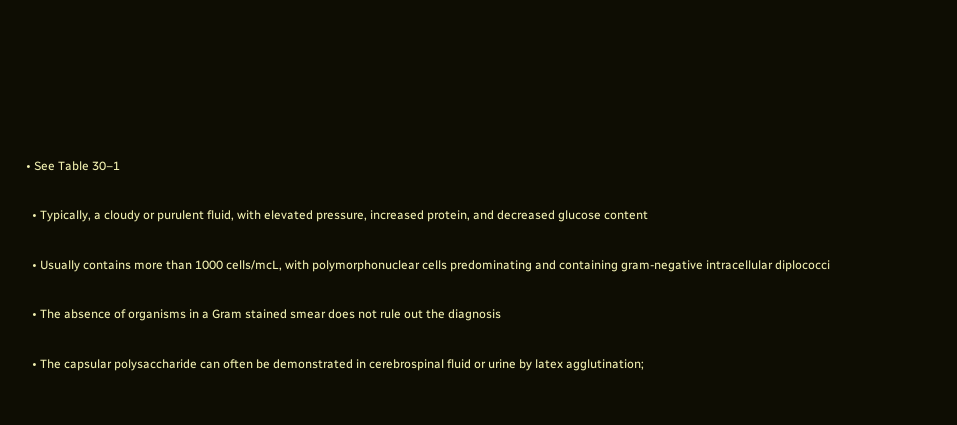• See Table 30–1

  • Typically, a cloudy or purulent fluid, with elevated pressure, increased protein, and decreased glucose content

  • Usually contains more than 1000 cells/mcL, with polymorphonuclear cells predominating and containing gram-negative intracellular diplococci

  • The absence of organisms in a Gram stained smear does not rule out the diagnosis

  • The capsular polysaccharide can often be demonstrated in cerebrospinal fluid or urine by latex agglutination;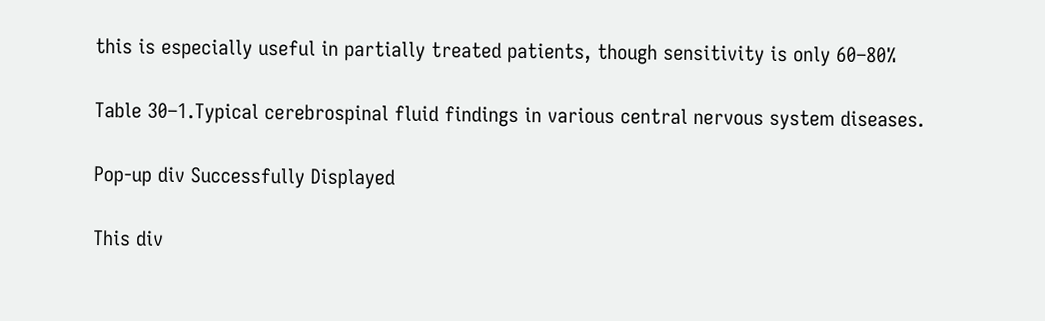this is especially useful in partially treated patients, though sensitivity is only 60–80%

Table 30–1.Typical cerebrospinal fluid findings in various central nervous system diseases.

Pop-up div Successfully Displayed

This div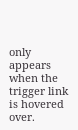only appears when the trigger link is hovered over.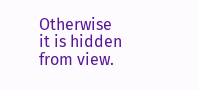Otherwise it is hidden from view.